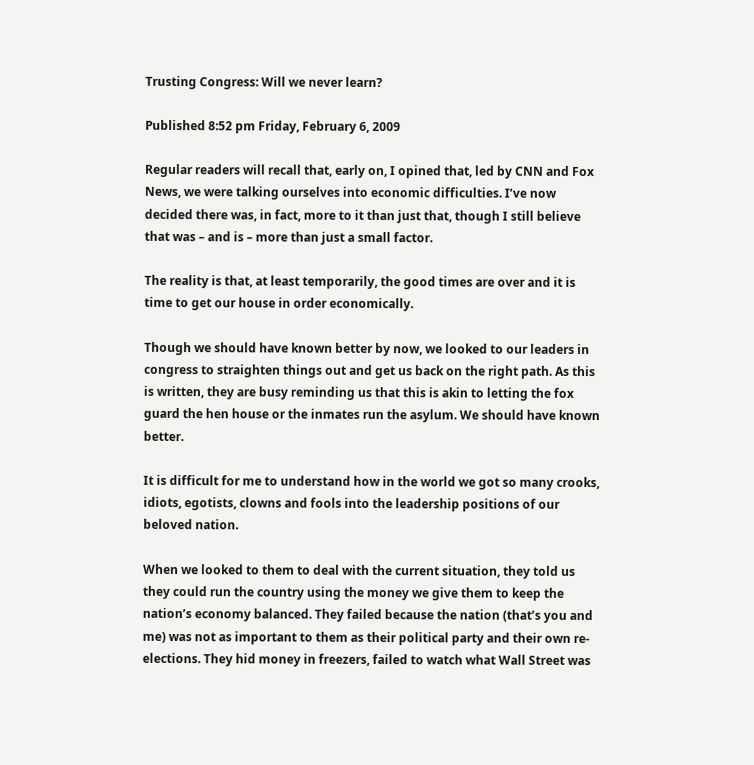Trusting Congress: Will we never learn?

Published 8:52 pm Friday, February 6, 2009

Regular readers will recall that, early on, I opined that, led by CNN and Fox News, we were talking ourselves into economic difficulties. I’ve now decided there was, in fact, more to it than just that, though I still believe that was – and is – more than just a small factor.

The reality is that, at least temporarily, the good times are over and it is time to get our house in order economically.

Though we should have known better by now, we looked to our leaders in congress to straighten things out and get us back on the right path. As this is written, they are busy reminding us that this is akin to letting the fox guard the hen house or the inmates run the asylum. We should have known better.

It is difficult for me to understand how in the world we got so many crooks, idiots, egotists, clowns and fools into the leadership positions of our beloved nation.

When we looked to them to deal with the current situation, they told us they could run the country using the money we give them to keep the nation’s economy balanced. They failed because the nation (that’s you and me) was not as important to them as their political party and their own re-elections. They hid money in freezers, failed to watch what Wall Street was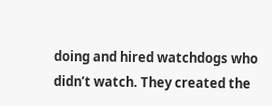doing and hired watchdogs who didn’t watch. They created the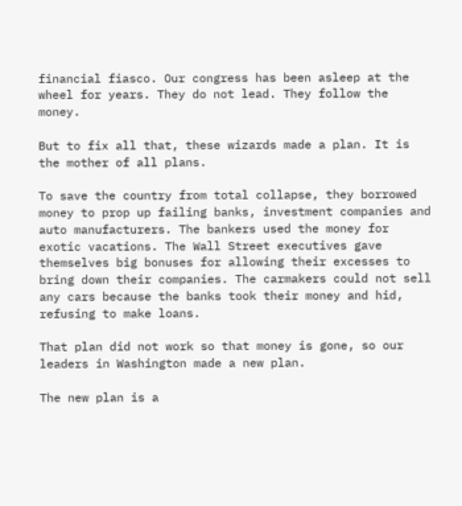financial fiasco. Our congress has been asleep at the wheel for years. They do not lead. They follow the money.

But to fix all that, these wizards made a plan. It is the mother of all plans.

To save the country from total collapse, they borrowed money to prop up failing banks, investment companies and auto manufacturers. The bankers used the money for exotic vacations. The Wall Street executives gave themselves big bonuses for allowing their excesses to bring down their companies. The carmakers could not sell any cars because the banks took their money and hid, refusing to make loans.

That plan did not work so that money is gone, so our leaders in Washington made a new plan.

The new plan is a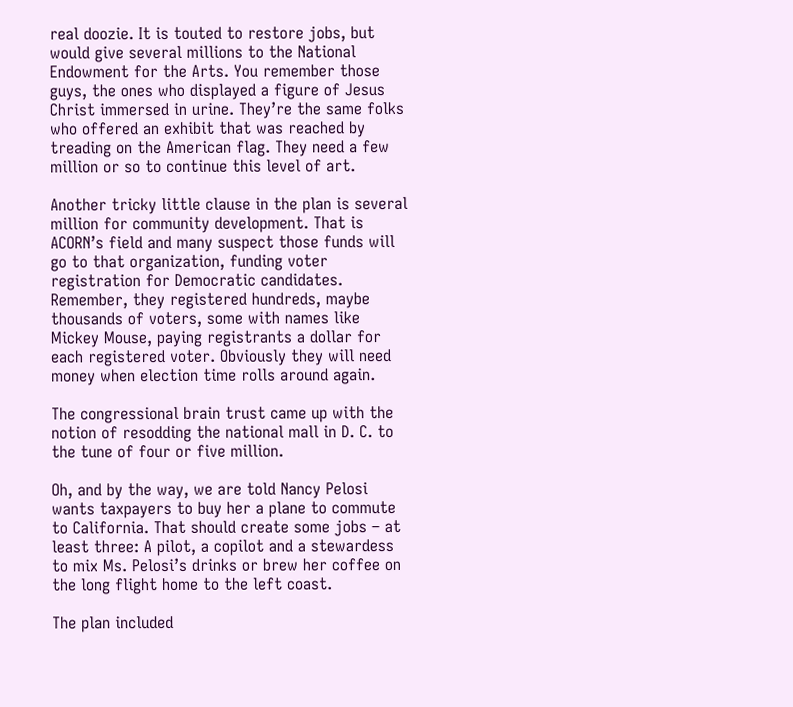real doozie. It is touted to restore jobs, but would give several millions to the National Endowment for the Arts. You remember those guys, the ones who displayed a figure of Jesus Christ immersed in urine. They’re the same folks who offered an exhibit that was reached by treading on the American flag. They need a few million or so to continue this level of art.

Another tricky little clause in the plan is several million for community development. That is ACORN’s field and many suspect those funds will go to that organization, funding voter registration for Democratic candidates. Remember, they registered hundreds, maybe thousands of voters, some with names like Mickey Mouse, paying registrants a dollar for each registered voter. Obviously they will need money when election time rolls around again.

The congressional brain trust came up with the notion of resodding the national mall in D. C. to the tune of four or five million.

Oh, and by the way, we are told Nancy Pelosi wants taxpayers to buy her a plane to commute to California. That should create some jobs – at least three: A pilot, a copilot and a stewardess to mix Ms. Pelosi’s drinks or brew her coffee on the long flight home to the left coast.

The plan included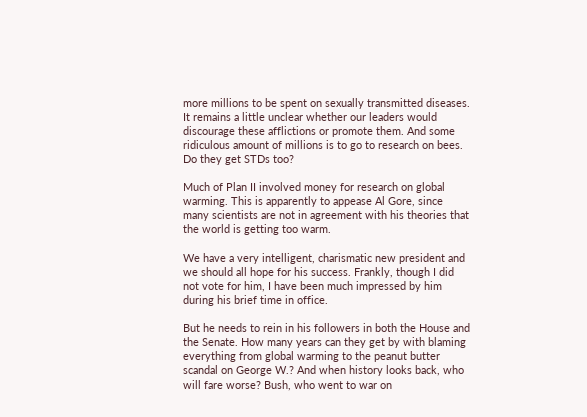more millions to be spent on sexually transmitted diseases. It remains a little unclear whether our leaders would discourage these afflictions or promote them. And some ridiculous amount of millions is to go to research on bees. Do they get STDs too?

Much of Plan II involved money for research on global warming. This is apparently to appease Al Gore, since many scientists are not in agreement with his theories that the world is getting too warm.

We have a very intelligent, charismatic new president and we should all hope for his success. Frankly, though I did not vote for him, I have been much impressed by him during his brief time in office.

But he needs to rein in his followers in both the House and the Senate. How many years can they get by with blaming everything from global warming to the peanut butter scandal on George W.? And when history looks back, who will fare worse? Bush, who went to war on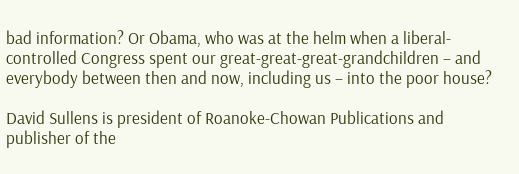bad information? Or Obama, who was at the helm when a liberal-controlled Congress spent our great-great-great-grandchildren – and everybody between then and now, including us – into the poor house?

David Sullens is president of Roanoke-Chowan Publications and publisher of the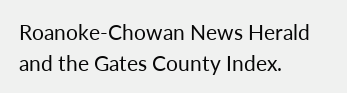Roanoke-Chowan News Herald and the Gates County Index.